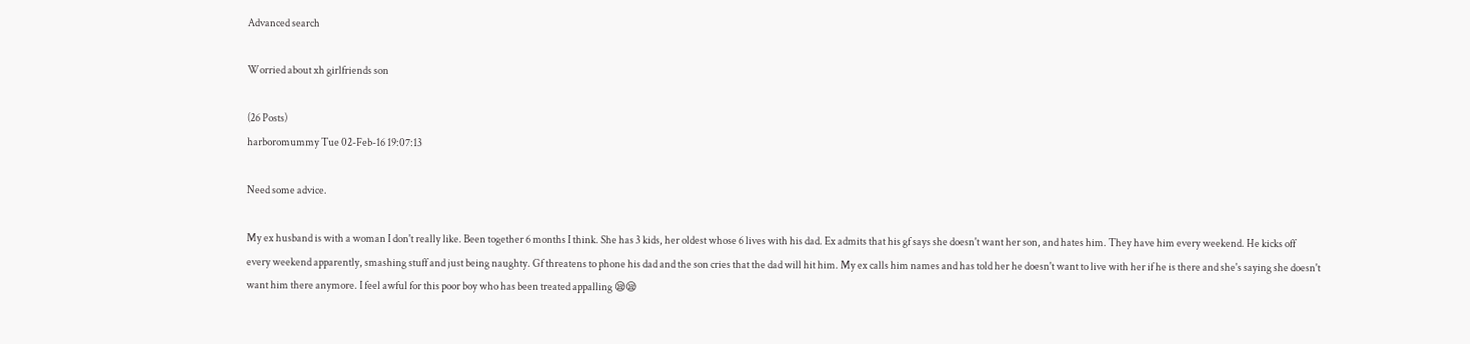Advanced search

Worried about xh girlfriends son

(26 Posts)
harboromummy Tue 02-Feb-16 19:07:13

Need some advice.

My ex husband is with a woman I don't really like. Been together 6 months I think. She has 3 kids, her oldest whose 6 lives with his dad. Ex admits that his gf says she doesn't want her son, and hates him. They have him every weekend. He kicks off every weekend apparently, smashing stuff and just being naughty. Gf threatens to phone his dad and the son cries that the dad will hit him. My ex calls him names and has told her he doesn't want to live with her if he is there and she's saying she doesn't want him there anymore. I feel awful for this poor boy who has been treated appalling 😪😪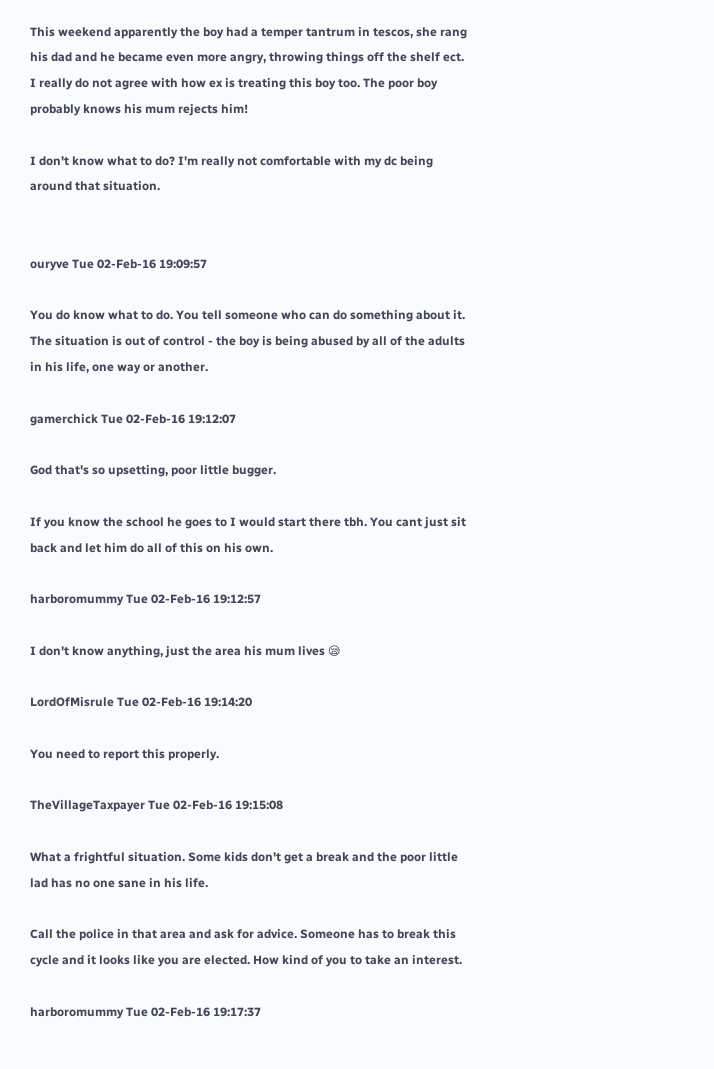This weekend apparently the boy had a temper tantrum in tescos, she rang his dad and he became even more angry, throwing things off the shelf ect. I really do not agree with how ex is treating this boy too. The poor boy probably knows his mum rejects him!

I don't know what to do? I'm really not comfortable with my dc being around that situation.


ouryve Tue 02-Feb-16 19:09:57

You do know what to do. You tell someone who can do something about it. The situation is out of control - the boy is being abused by all of the adults in his life, one way or another.

gamerchick Tue 02-Feb-16 19:12:07

God that's so upsetting, poor little bugger.

If you know the school he goes to I would start there tbh. You cant just sit back and let him do all of this on his own.

harboromummy Tue 02-Feb-16 19:12:57

I don't know anything, just the area his mum lives 😪

LordOfMisrule Tue 02-Feb-16 19:14:20

You need to report this properly.

TheVillageTaxpayer Tue 02-Feb-16 19:15:08

What a frightful situation. Some kids don't get a break and the poor little lad has no one sane in his life.

Call the police in that area and ask for advice. Someone has to break this cycle and it looks like you are elected. How kind of you to take an interest.

harboromummy Tue 02-Feb-16 19:17:37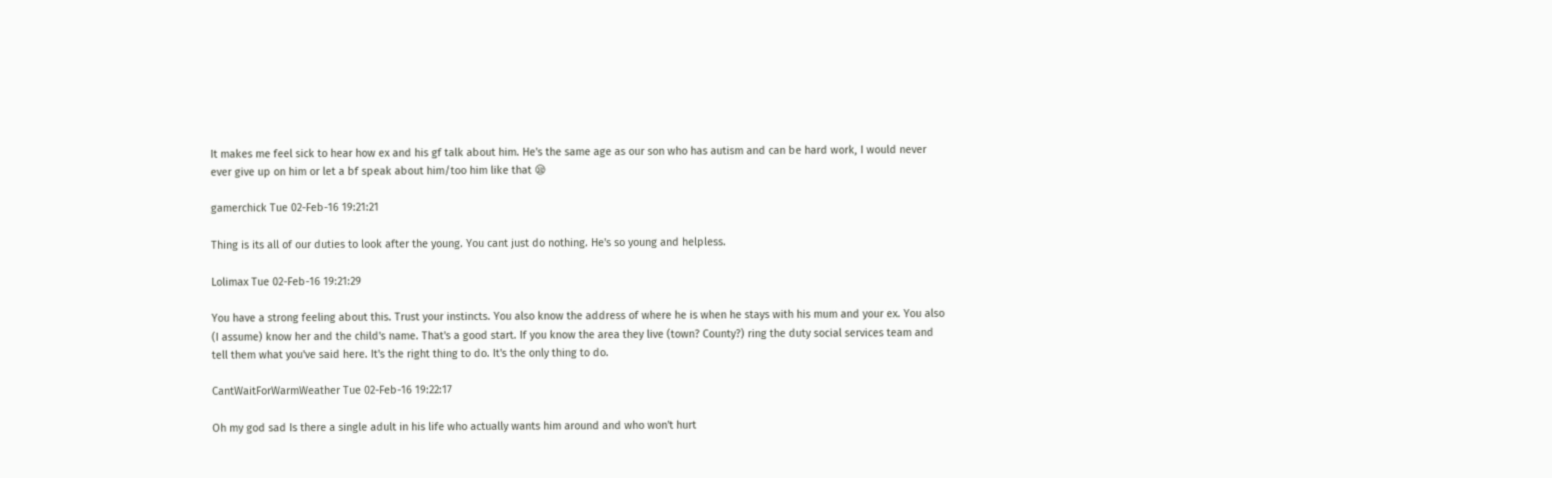It makes me feel sick to hear how ex and his gf talk about him. He's the same age as our son who has autism and can be hard work, I would never ever give up on him or let a bf speak about him/too him like that 😪

gamerchick Tue 02-Feb-16 19:21:21

Thing is its all of our duties to look after the young. You cant just do nothing. He's so young and helpless.

Lolimax Tue 02-Feb-16 19:21:29

You have a strong feeling about this. Trust your instincts. You also know the address of where he is when he stays with his mum and your ex. You also (I assume) know her and the child's name. That's a good start. If you know the area they live (town? County?) ring the duty social services team and tell them what you've said here. It's the right thing to do. It's the only thing to do.

CantWaitForWarmWeather Tue 02-Feb-16 19:22:17

Oh my god sad Is there a single adult in his life who actually wants him around and who won't hurt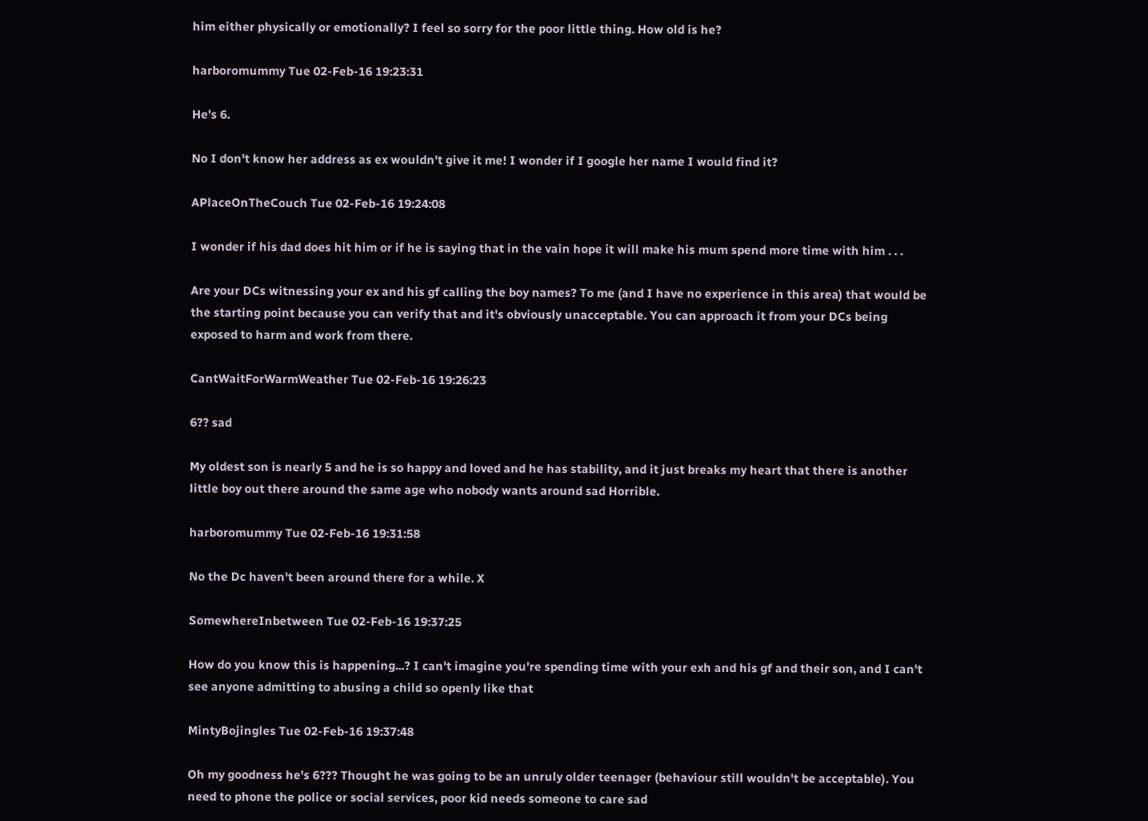him either physically or emotionally? I feel so sorry for the poor little thing. How old is he?

harboromummy Tue 02-Feb-16 19:23:31

He's 6.

No I don't know her address as ex wouldn't give it me! I wonder if I google her name I would find it?

APlaceOnTheCouch Tue 02-Feb-16 19:24:08

I wonder if his dad does hit him or if he is saying that in the vain hope it will make his mum spend more time with him . . .

Are your DCs witnessing your ex and his gf calling the boy names? To me (and I have no experience in this area) that would be the starting point because you can verify that and it's obviously unacceptable. You can approach it from your DCs being exposed to harm and work from there.

CantWaitForWarmWeather Tue 02-Feb-16 19:26:23

6?? sad

My oldest son is nearly 5 and he is so happy and loved and he has stability, and it just breaks my heart that there is another little boy out there around the same age who nobody wants around sad Horrible.

harboromummy Tue 02-Feb-16 19:31:58

No the Dc haven't been around there for a while. X

SomewhereInbetween Tue 02-Feb-16 19:37:25

How do you know this is happening...? I can't imagine you're spending time with your exh and his gf and their son, and I can't see anyone admitting to abusing a child so openly like that

MintyBojingles Tue 02-Feb-16 19:37:48

Oh my goodness he's 6??? Thought he was going to be an unruly older teenager (behaviour still wouldn't be acceptable). You need to phone the police or social services, poor kid needs someone to care sad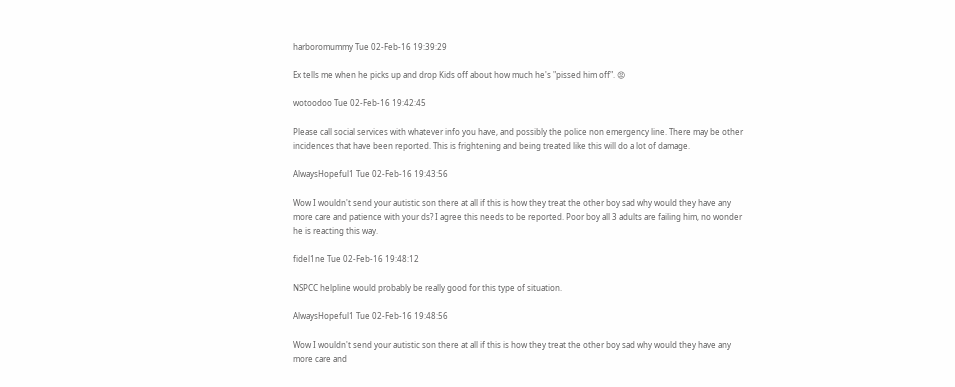harboromummy Tue 02-Feb-16 19:39:29

Ex tells me when he picks up and drop Kids off about how much he's "pissed him off". 😡

wotoodoo Tue 02-Feb-16 19:42:45

Please call social services with whatever info you have, and possibly the police non emergency line. There may be other incidences that have been reported. This is frightening and being treated like this will do a lot of damage.

AlwaysHopeful1 Tue 02-Feb-16 19:43:56

Wow I wouldn't send your autistic son there at all if this is how they treat the other boy sad why would they have any more care and patience with your ds? I agree this needs to be reported. Poor boy all 3 adults are failing him, no wonder he is reacting this way.

fidel1ne Tue 02-Feb-16 19:48:12

NSPCC helpline would probably be really good for this type of situation.

AlwaysHopeful1 Tue 02-Feb-16 19:48:56

Wow I wouldn't send your autistic son there at all if this is how they treat the other boy sad why would they have any more care and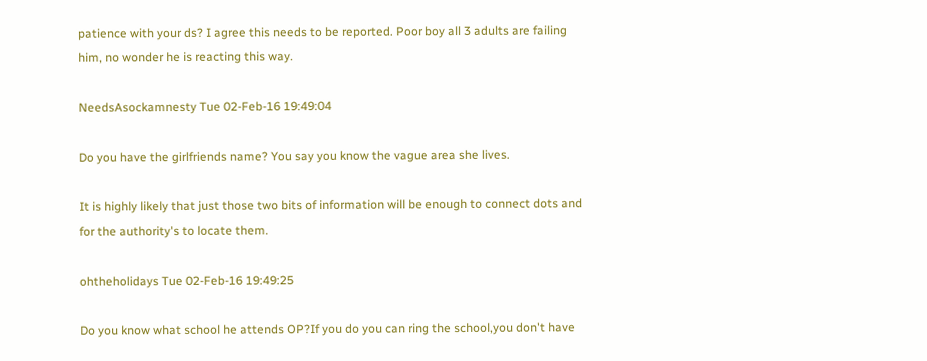patience with your ds? I agree this needs to be reported. Poor boy all 3 adults are failing him, no wonder he is reacting this way.

NeedsAsockamnesty Tue 02-Feb-16 19:49:04

Do you have the girlfriends name? You say you know the vague area she lives.

It is highly likely that just those two bits of information will be enough to connect dots and for the authority's to locate them.

ohtheholidays Tue 02-Feb-16 19:49:25

Do you know what school he attends OP?If you do you can ring the school,you don't have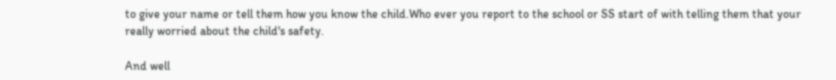to give your name or tell them how you know the child.Who ever you report to the school or SS start of with telling them that your really worried about the child's safety.

And well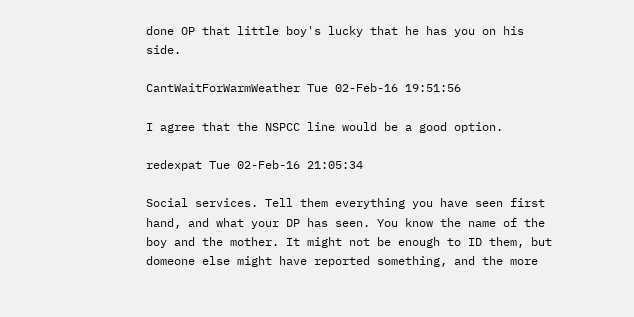done OP that little boy's lucky that he has you on his side.

CantWaitForWarmWeather Tue 02-Feb-16 19:51:56

I agree that the NSPCC line would be a good option.

redexpat Tue 02-Feb-16 21:05:34

Social services. Tell them everything you have seen first hand, and what your DP has seen. You know the name of the boy and the mother. It might not be enough to ID them, but domeone else might have reported something, and the more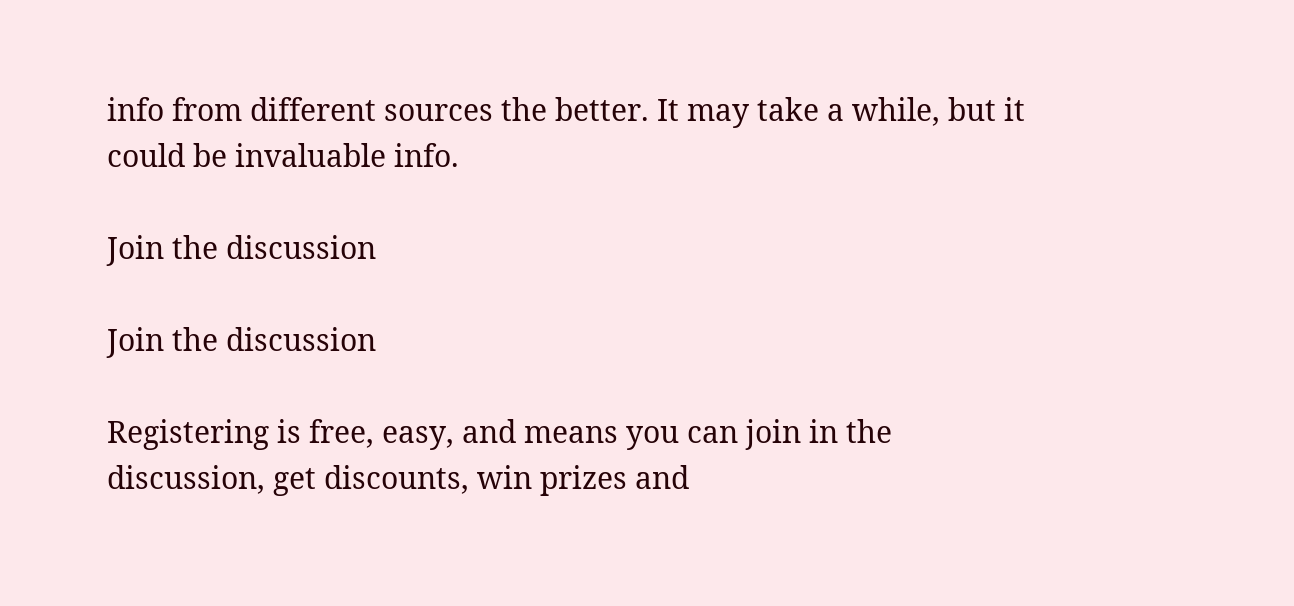info from different sources the better. It may take a while, but it could be invaluable info.

Join the discussion

Join the discussion

Registering is free, easy, and means you can join in the discussion, get discounts, win prizes and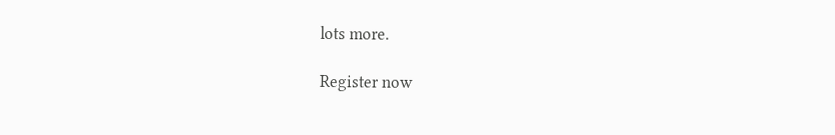lots more.

Register now